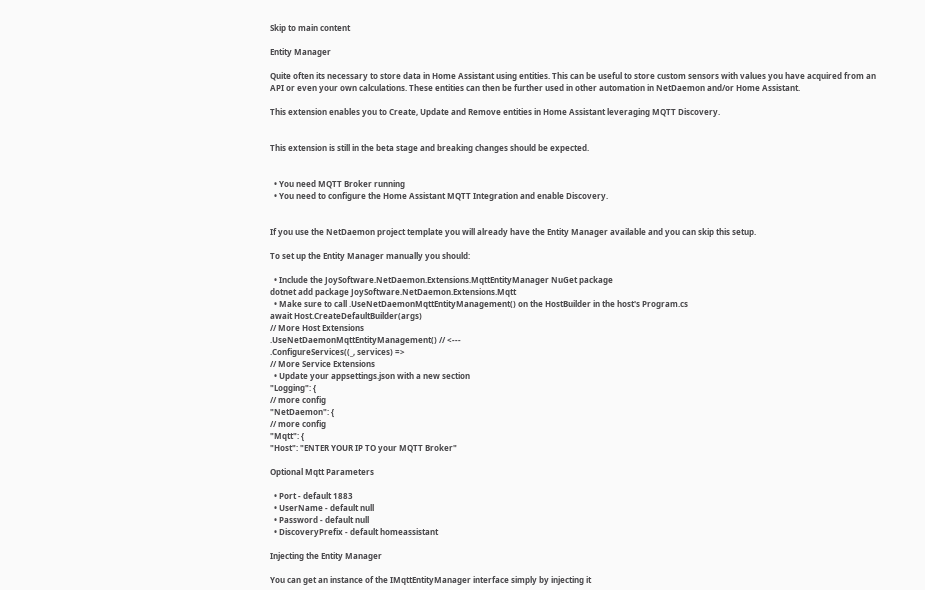Skip to main content

Entity Manager

Quite often its necessary to store data in Home Assistant using entities. This can be useful to store custom sensors with values you have acquired from an API or even your own calculations. These entities can then be further used in other automation in NetDaemon and/or Home Assistant.

This extension enables you to Create, Update and Remove entities in Home Assistant leveraging MQTT Discovery.


This extension is still in the beta stage and breaking changes should be expected.


  • You need MQTT Broker running
  • You need to configure the Home Assistant MQTT Integration and enable Discovery.


If you use the NetDaemon project template you will already have the Entity Manager available and you can skip this setup.

To set up the Entity Manager manually you should:

  • Include the JoySoftware.NetDaemon.Extensions.MqttEntityManager NuGet package
dotnet add package JoySoftware.NetDaemon.Extensions.Mqtt
  • Make sure to call .UseNetDaemonMqttEntityManagement() on the HostBuilder in the host's Program.cs
await Host.CreateDefaultBuilder(args)
// More Host Extensions
.UseNetDaemonMqttEntityManagement() // <---
.ConfigureServices((_, services) =>
// More Service Extensions
  • Update your appsettings.json with a new section
"Logging": {
// more config
"NetDaemon": {
// more config
"Mqtt": {
"Host": "ENTER YOUR IP TO your MQTT Broker"

Optional Mqtt Parameters

  • Port - default 1883
  • UserName - default null
  • Password - default null
  • DiscoveryPrefix - default homeassistant

Injecting the Entity Manager

You can get an instance of the IMqttEntityManager interface simply by injecting it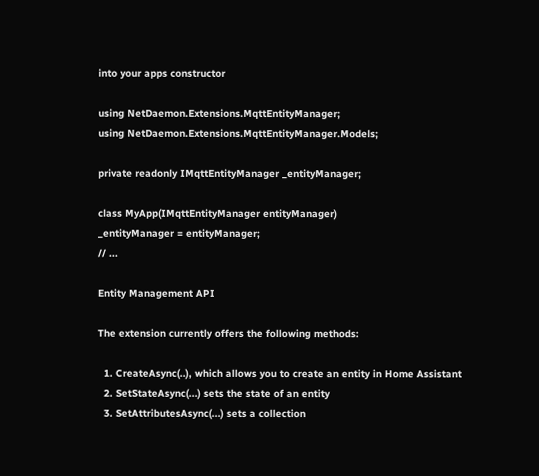into your apps constructor

using NetDaemon.Extensions.MqttEntityManager;
using NetDaemon.Extensions.MqttEntityManager.Models;

private readonly IMqttEntityManager _entityManager;

class MyApp(IMqttEntityManager entityManager)
_entityManager = entityManager;
// ...

Entity Management API

The extension currently offers the following methods:

  1. CreateAsync(..), which allows you to create an entity in Home Assistant
  2. SetStateAsync(...) sets the state of an entity
  3. SetAttributesAsync(...) sets a collection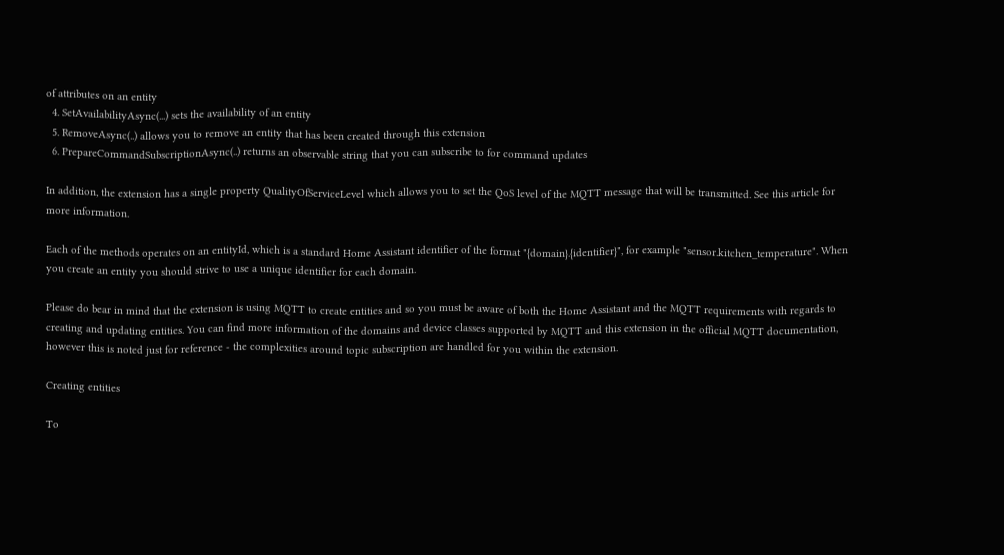of attributes on an entity
  4. SetAvailabilityAsync(...) sets the availability of an entity
  5. RemoveAsync(..) allows you to remove an entity that has been created through this extension
  6. PrepareCommandSubscriptionAsync(..) returns an observable string that you can subscribe to for command updates

In addition, the extension has a single property QualityOfServiceLevel which allows you to set the QoS level of the MQTT message that will be transmitted. See this article for more information.

Each of the methods operates on an entityId, which is a standard Home Assistant identifier of the format "{domain}.{identifier}", for example "sensor.kitchen_temperature". When you create an entity you should strive to use a unique identifier for each domain.

Please do bear in mind that the extension is using MQTT to create entities and so you must be aware of both the Home Assistant and the MQTT requirements with regards to creating and updating entities. You can find more information of the domains and device classes supported by MQTT and this extension in the official MQTT documentation, however this is noted just for reference - the complexities around topic subscription are handled for you within the extension.

Creating entities

To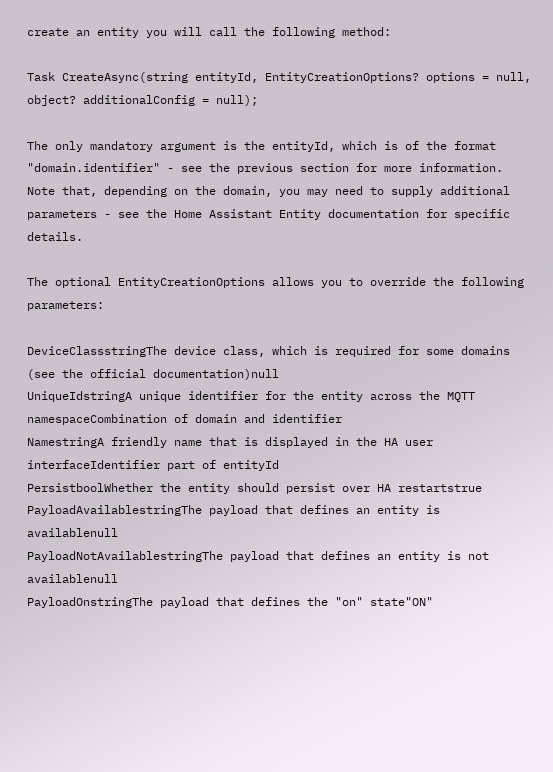create an entity you will call the following method:

Task CreateAsync(string entityId, EntityCreationOptions? options = null, object? additionalConfig = null);

The only mandatory argument is the entityId, which is of the format "domain.identifier" - see the previous section for more information. Note that, depending on the domain, you may need to supply additional parameters - see the Home Assistant Entity documentation for specific details.

The optional EntityCreationOptions allows you to override the following parameters:

DeviceClassstringThe device class, which is required for some domains (see the official documentation)null
UniqueIdstringA unique identifier for the entity across the MQTT namespaceCombination of domain and identifier
NamestringA friendly name that is displayed in the HA user interfaceIdentifier part of entityId
PersistboolWhether the entity should persist over HA restartstrue
PayloadAvailablestringThe payload that defines an entity is availablenull
PayloadNotAvailablestringThe payload that defines an entity is not availablenull
PayloadOnstringThe payload that defines the "on" state"ON"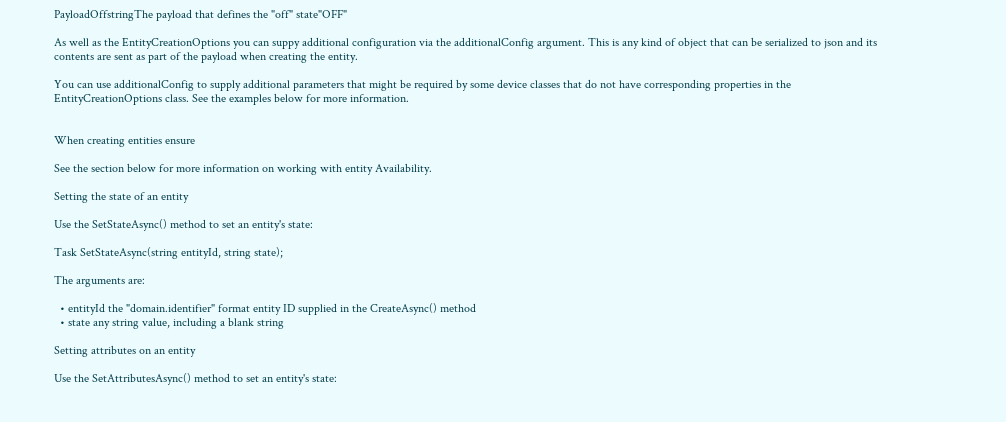PayloadOffstringThe payload that defines the "off" state"OFF"

As well as the EntityCreationOptions you can suppy additional configuration via the additionalConfig argument. This is any kind of object that can be serialized to json and its contents are sent as part of the payload when creating the entity.

You can use additionalConfig to supply additional parameters that might be required by some device classes that do not have corresponding properties in the EntityCreationOptions class. See the examples below for more information.


When creating entities ensure

See the section below for more information on working with entity Availability.

Setting the state of an entity

Use the SetStateAsync() method to set an entity's state:

Task SetStateAsync(string entityId, string state);

The arguments are:

  • entityId the "domain.identifier" format entity ID supplied in the CreateAsync() method
  • state any string value, including a blank string

Setting attributes on an entity

Use the SetAttributesAsync() method to set an entity's state: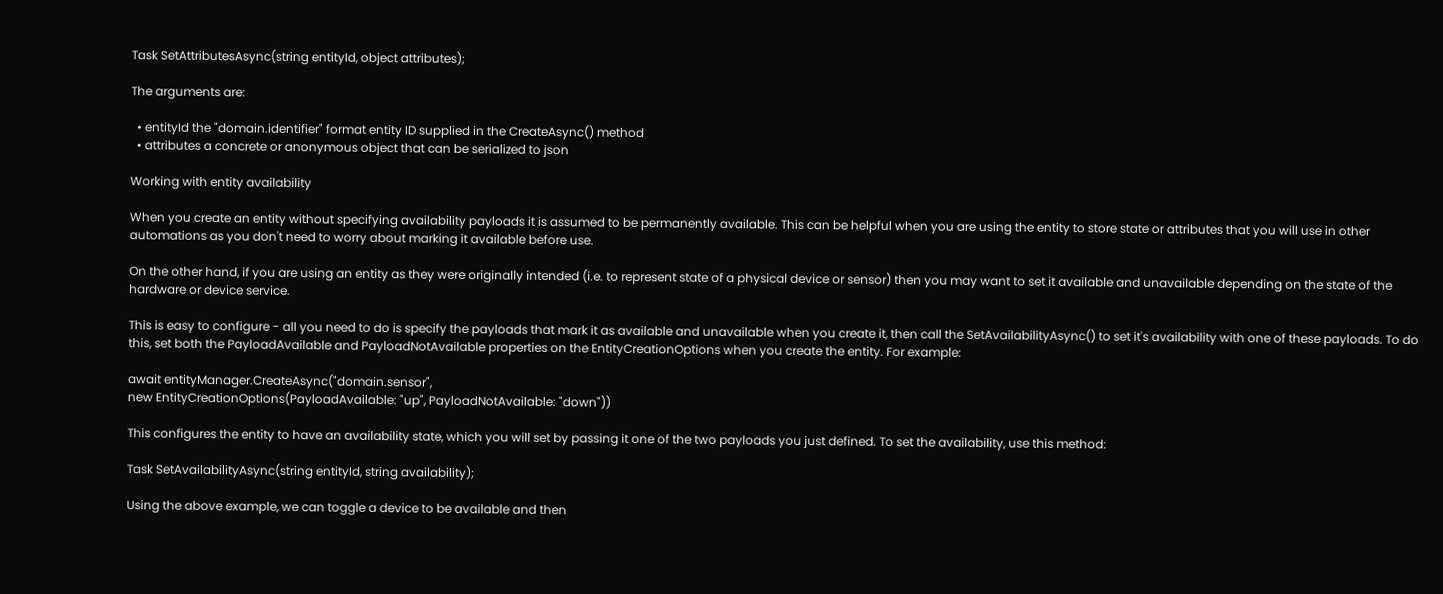Task SetAttributesAsync(string entityId, object attributes);

The arguments are:

  • entityId the "domain.identifier" format entity ID supplied in the CreateAsync() method
  • attributes a concrete or anonymous object that can be serialized to json

Working with entity availability

When you create an entity without specifying availability payloads it is assumed to be permanently available. This can be helpful when you are using the entity to store state or attributes that you will use in other automations as you don't need to worry about marking it available before use.

On the other hand, if you are using an entity as they were originally intended (i.e. to represent state of a physical device or sensor) then you may want to set it available and unavailable depending on the state of the hardware or device service.

This is easy to configure - all you need to do is specify the payloads that mark it as available and unavailable when you create it, then call the SetAvailabilityAsync() to set it's availability with one of these payloads. To do this, set both the PayloadAvailable and PayloadNotAvailable properties on the EntityCreationOptions when you create the entity. For example:

await entityManager.CreateAsync("domain.sensor",
new EntityCreationOptions(PayloadAvailable: "up", PayloadNotAvailable: "down"))

This configures the entity to have an availability state, which you will set by passing it one of the two payloads you just defined. To set the availability, use this method:

Task SetAvailabilityAsync(string entityId, string availability);

Using the above example, we can toggle a device to be available and then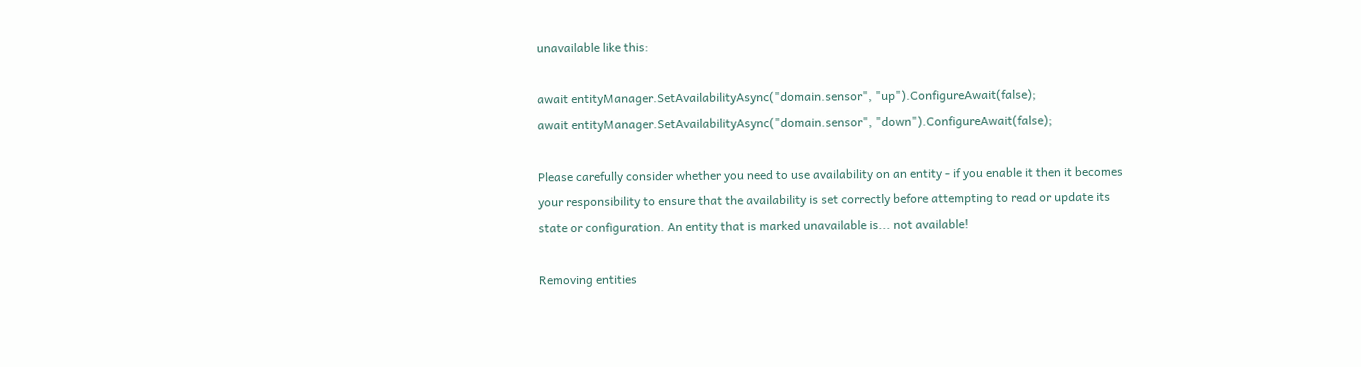unavailable like this:

await entityManager.SetAvailabilityAsync("domain.sensor", "up").ConfigureAwait(false);
await entityManager.SetAvailabilityAsync("domain.sensor", "down").ConfigureAwait(false);

Please carefully consider whether you need to use availability on an entity - if you enable it then it becomes your responsibility to ensure that the availability is set correctly before attempting to read or update its state or configuration. An entity that is marked unavailable is... not available!

Removing entities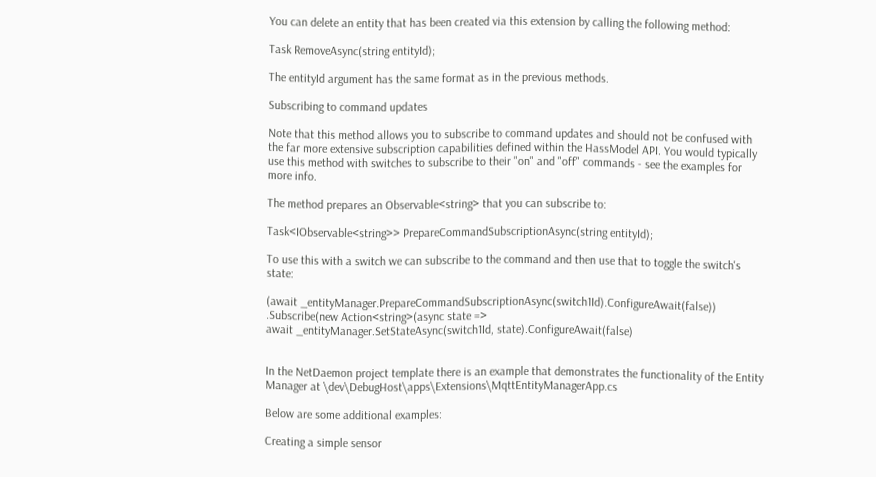You can delete an entity that has been created via this extension by calling the following method:

Task RemoveAsync(string entityId);

The entityId argument has the same format as in the previous methods.

Subscribing to command updates

Note that this method allows you to subscribe to command updates and should not be confused with the far more extensive subscription capabilities defined within the HassModel API. You would typically use this method with switches to subscribe to their "on" and "off" commands - see the examples for more info.

The method prepares an Observable<string> that you can subscribe to:

Task<IObservable<string>> PrepareCommandSubscriptionAsync(string entityId);

To use this with a switch we can subscribe to the command and then use that to toggle the switch's state:

(await _entityManager.PrepareCommandSubscriptionAsync(switch1Id).ConfigureAwait(false))
.Subscribe(new Action<string>(async state =>
await _entityManager.SetStateAsync(switch1Id, state).ConfigureAwait(false)


In the NetDaemon project template there is an example that demonstrates the functionality of the Entity Manager at \dev\DebugHost\apps\Extensions\MqttEntityManagerApp.cs

Below are some additional examples:

Creating a simple sensor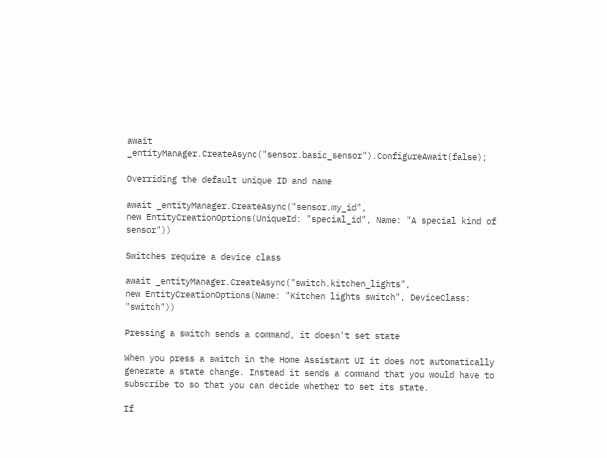await _entityManager.CreateAsync("sensor.basic_sensor").ConfigureAwait(false);

Overriding the default unique ID and name

await _entityManager.CreateAsync("sensor.my_id",
new EntityCreationOptions(UniqueId: "special_id", Name: "A special kind of sensor"))

Switches require a device class

await _entityManager.CreateAsync("switch.kitchen_lights",
new EntityCreationOptions(Name: "Kitchen lights switch", DeviceClass: "switch"))

Pressing a switch sends a command, it doesn't set state

When you press a switch in the Home Assistant UI it does not automatically generate a state change. Instead it sends a command that you would have to subscribe to so that you can decide whether to set its state.

If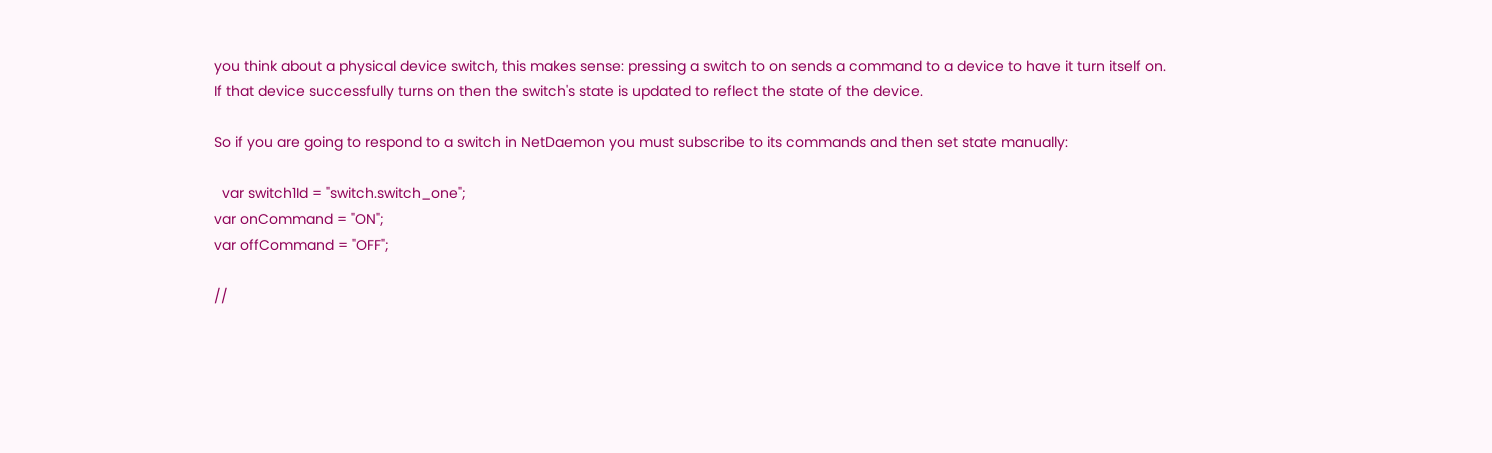you think about a physical device switch, this makes sense: pressing a switch to on sends a command to a device to have it turn itself on. If that device successfully turns on then the switch's state is updated to reflect the state of the device.

So if you are going to respond to a switch in NetDaemon you must subscribe to its commands and then set state manually:

  var switch1Id = "switch.switch_one";
var onCommand = "ON";
var offCommand = "OFF";

//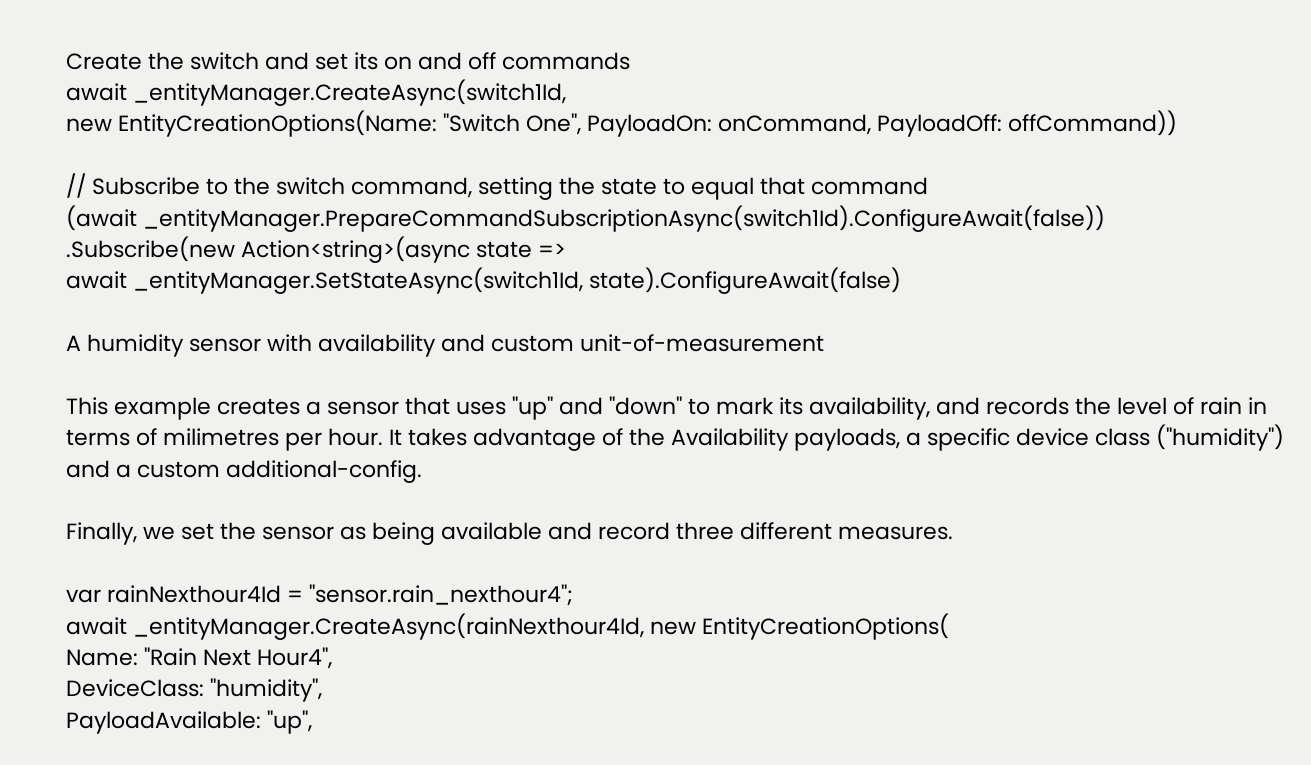Create the switch and set its on and off commands
await _entityManager.CreateAsync(switch1Id,
new EntityCreationOptions(Name: "Switch One", PayloadOn: onCommand, PayloadOff: offCommand))

// Subscribe to the switch command, setting the state to equal that command
(await _entityManager.PrepareCommandSubscriptionAsync(switch1Id).ConfigureAwait(false))
.Subscribe(new Action<string>(async state =>
await _entityManager.SetStateAsync(switch1Id, state).ConfigureAwait(false)

A humidity sensor with availability and custom unit-of-measurement

This example creates a sensor that uses "up" and "down" to mark its availability, and records the level of rain in terms of milimetres per hour. It takes advantage of the Availability payloads, a specific device class ("humidity") and a custom additional-config.

Finally, we set the sensor as being available and record three different measures.

var rainNexthour4Id = "sensor.rain_nexthour4";
await _entityManager.CreateAsync(rainNexthour4Id, new EntityCreationOptions(
Name: "Rain Next Hour4",
DeviceClass: "humidity",
PayloadAvailable: "up",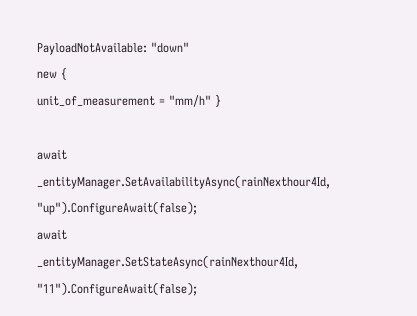PayloadNotAvailable: "down"
new {
unit_of_measurement = "mm/h" }

await _entityManager.SetAvailabilityAsync(rainNexthour4Id, "up").ConfigureAwait(false);
await _entityManager.SetStateAsync(rainNexthour4Id, "11").ConfigureAwait(false);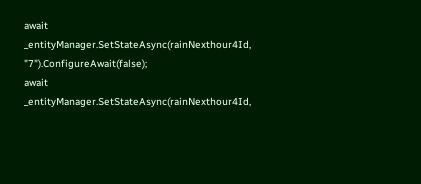await _entityManager.SetStateAsync(rainNexthour4Id, "7").ConfigureAwait(false);
await _entityManager.SetStateAsync(rainNexthour4Id,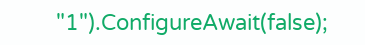"1").ConfigureAwait(false);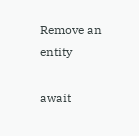Remove an entity

await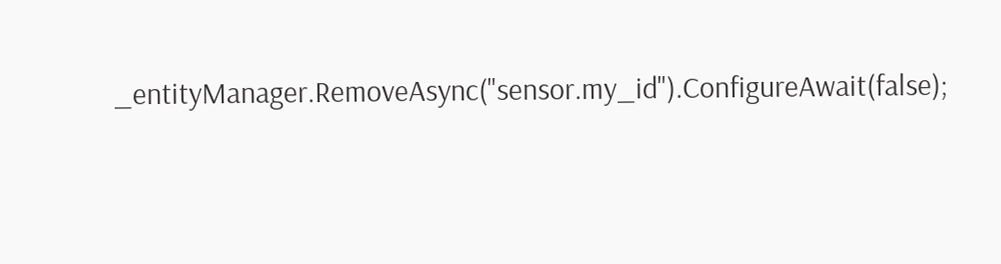_entityManager.RemoveAsync("sensor.my_id").ConfigureAwait(false);